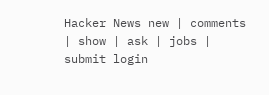Hacker News new | comments | show | ask | jobs | submit login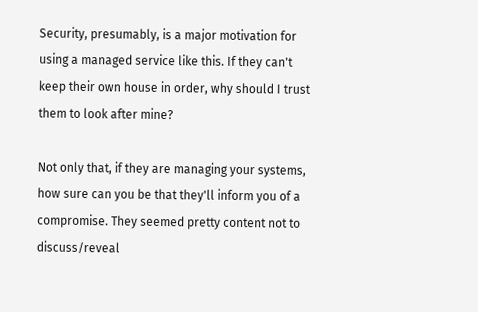Security, presumably, is a major motivation for using a managed service like this. If they can't keep their own house in order, why should I trust them to look after mine?

Not only that, if they are managing your systems, how sure can you be that they'll inform you of a compromise. They seemed pretty content not to discuss/reveal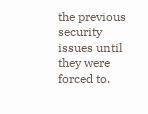the previous security issues until they were forced to.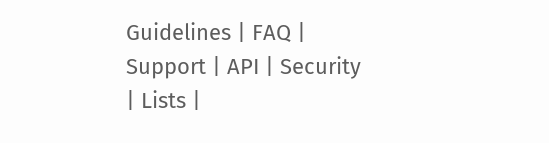Guidelines | FAQ | Support | API | Security | Lists |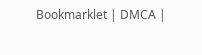Bookmarklet | DMCA |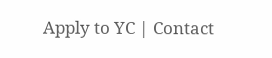Apply to YC | Contact